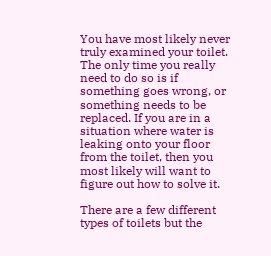You have most likely never truly examined your toilet. The only time you really need to do so is if something goes wrong, or something needs to be replaced. If you are in a situation where water is leaking onto your floor from the toilet, then you most likely will want to figure out how to solve it.

There are a few different types of toilets but the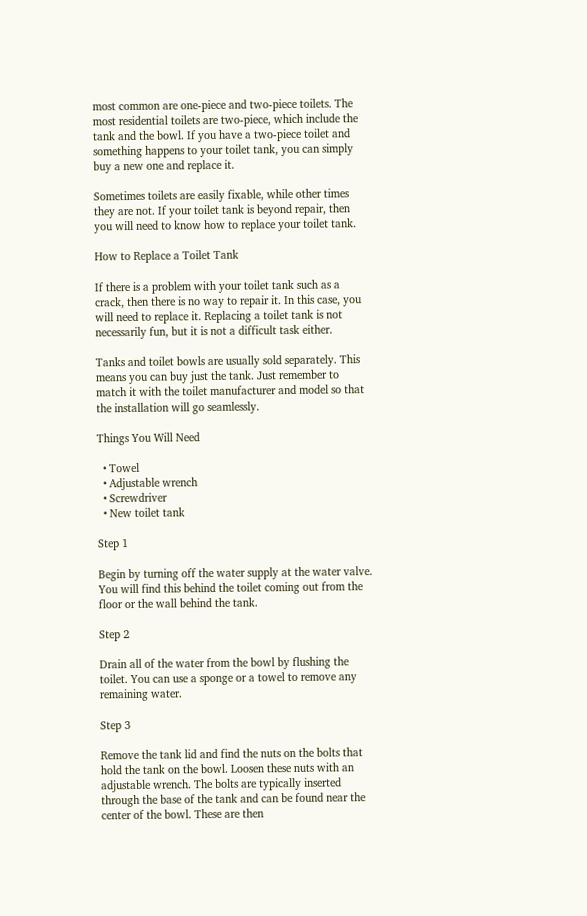most common are one-piece and two-piece toilets. The most residential toilets are two-piece, which include the tank and the bowl. If you have a two-piece toilet and something happens to your toilet tank, you can simply buy a new one and replace it.

Sometimes toilets are easily fixable, while other times they are not. If your toilet tank is beyond repair, then you will need to know how to replace your toilet tank.

How to Replace a Toilet Tank

If there is a problem with your toilet tank such as a crack, then there is no way to repair it. In this case, you will need to replace it. Replacing a toilet tank is not necessarily fun, but it is not a difficult task either.

Tanks and toilet bowls are usually sold separately. This means you can buy just the tank. Just remember to match it with the toilet manufacturer and model so that the installation will go seamlessly.

Things You Will Need

  • Towel
  • Adjustable wrench
  • Screwdriver
  • New toilet tank

Step 1

Begin by turning off the water supply at the water valve. You will find this behind the toilet coming out from the floor or the wall behind the tank.

Step 2

Drain all of the water from the bowl by flushing the toilet. You can use a sponge or a towel to remove any remaining water.

Step 3

Remove the tank lid and find the nuts on the bolts that hold the tank on the bowl. Loosen these nuts with an adjustable wrench. The bolts are typically inserted through the base of the tank and can be found near the center of the bowl. These are then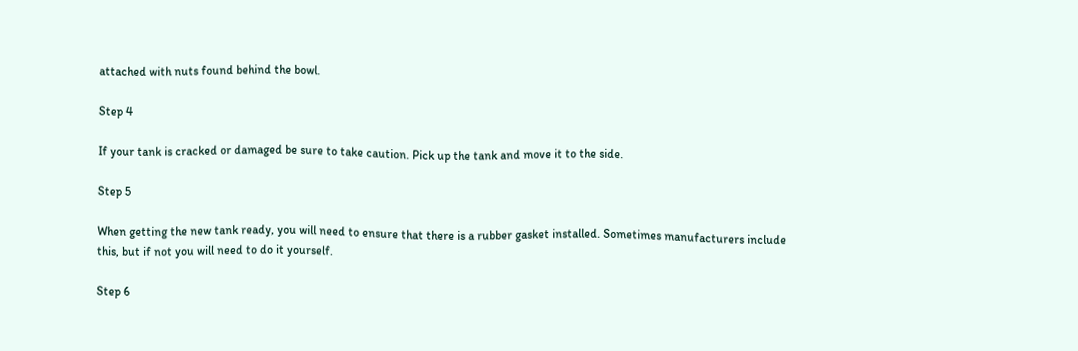attached with nuts found behind the bowl.

Step 4

If your tank is cracked or damaged be sure to take caution. Pick up the tank and move it to the side.

Step 5

When getting the new tank ready, you will need to ensure that there is a rubber gasket installed. Sometimes manufacturers include this, but if not you will need to do it yourself.

Step 6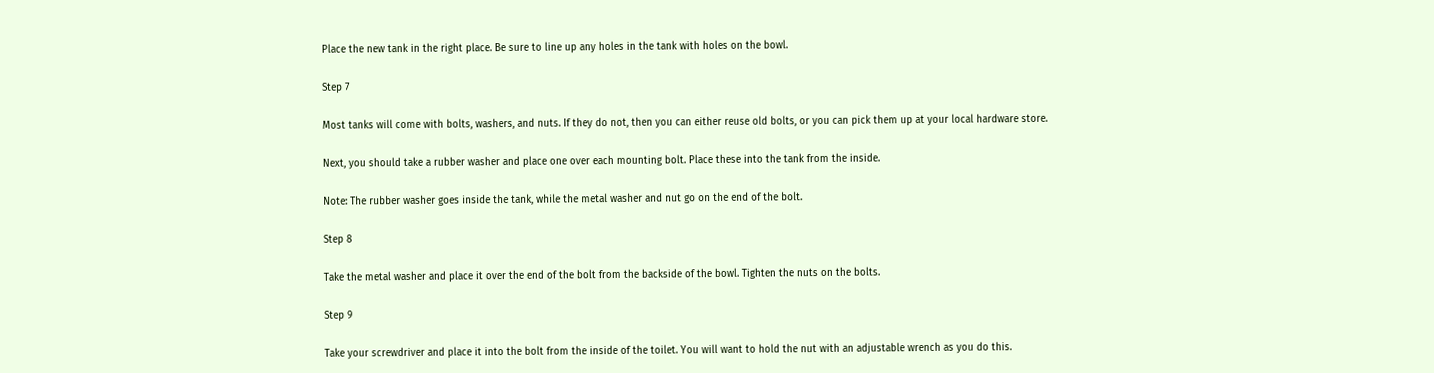Place the new tank in the right place. Be sure to line up any holes in the tank with holes on the bowl.

Step 7

Most tanks will come with bolts, washers, and nuts. If they do not, then you can either reuse old bolts, or you can pick them up at your local hardware store.

Next, you should take a rubber washer and place one over each mounting bolt. Place these into the tank from the inside.

Note: The rubber washer goes inside the tank, while the metal washer and nut go on the end of the bolt.

Step 8

Take the metal washer and place it over the end of the bolt from the backside of the bowl. Tighten the nuts on the bolts.

Step 9

Take your screwdriver and place it into the bolt from the inside of the toilet. You will want to hold the nut with an adjustable wrench as you do this.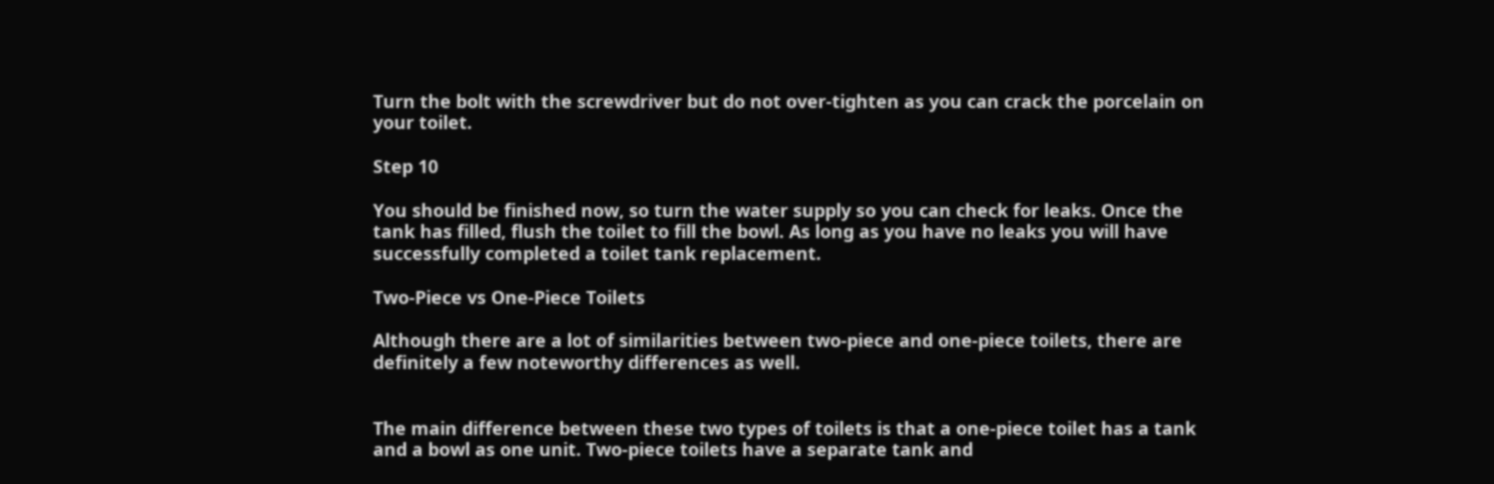Turn the bolt with the screwdriver but do not over-tighten as you can crack the porcelain on your toilet.

Step 10

You should be finished now, so turn the water supply so you can check for leaks. Once the tank has filled, flush the toilet to fill the bowl. As long as you have no leaks you will have successfully completed a toilet tank replacement.

Two-Piece vs One-Piece Toilets

Although there are a lot of similarities between two-piece and one-piece toilets, there are definitely a few noteworthy differences as well.


The main difference between these two types of toilets is that a one-piece toilet has a tank and a bowl as one unit. Two-piece toilets have a separate tank and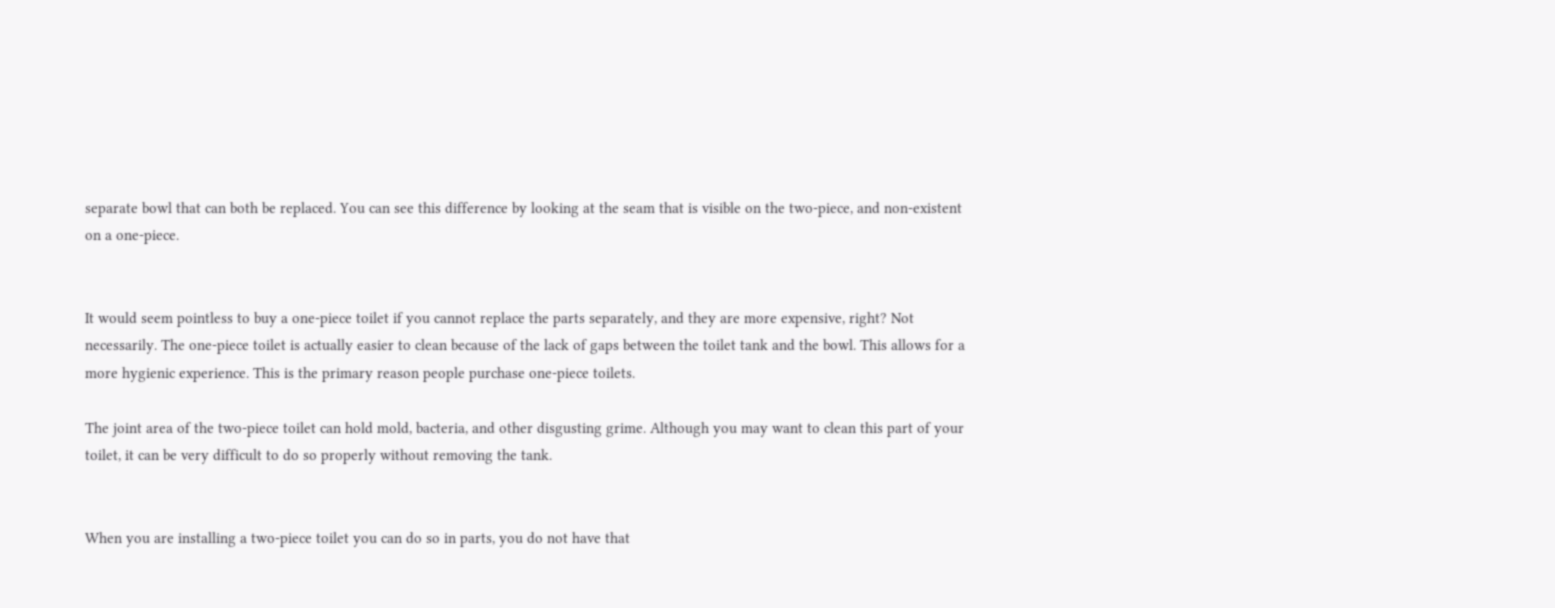separate bowl that can both be replaced. You can see this difference by looking at the seam that is visible on the two-piece, and non-existent on a one-piece.


It would seem pointless to buy a one-piece toilet if you cannot replace the parts separately, and they are more expensive, right? Not necessarily. The one-piece toilet is actually easier to clean because of the lack of gaps between the toilet tank and the bowl. This allows for a more hygienic experience. This is the primary reason people purchase one-piece toilets.

The joint area of the two-piece toilet can hold mold, bacteria, and other disgusting grime. Although you may want to clean this part of your toilet, it can be very difficult to do so properly without removing the tank.


When you are installing a two-piece toilet you can do so in parts, you do not have that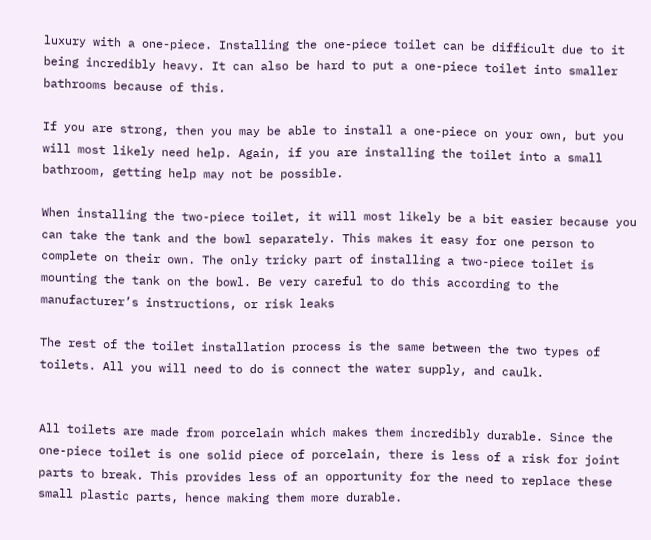luxury with a one-piece. Installing the one-piece toilet can be difficult due to it being incredibly heavy. It can also be hard to put a one-piece toilet into smaller bathrooms because of this.

If you are strong, then you may be able to install a one-piece on your own, but you will most likely need help. Again, if you are installing the toilet into a small bathroom, getting help may not be possible.

When installing the two-piece toilet, it will most likely be a bit easier because you can take the tank and the bowl separately. This makes it easy for one person to complete on their own. The only tricky part of installing a two-piece toilet is mounting the tank on the bowl. Be very careful to do this according to the manufacturer’s instructions, or risk leaks

The rest of the toilet installation process is the same between the two types of toilets. All you will need to do is connect the water supply, and caulk.


All toilets are made from porcelain which makes them incredibly durable. Since the one-piece toilet is one solid piece of porcelain, there is less of a risk for joint parts to break. This provides less of an opportunity for the need to replace these small plastic parts, hence making them more durable.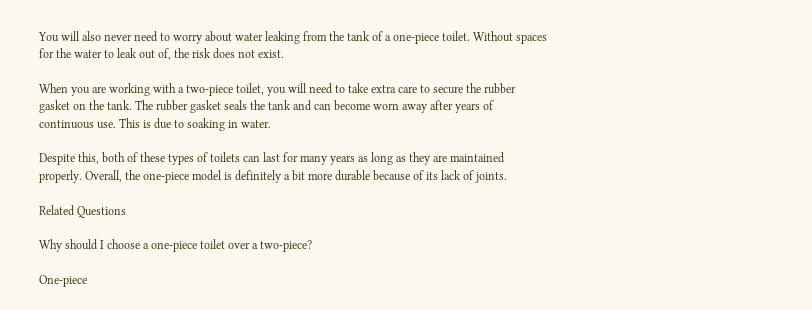You will also never need to worry about water leaking from the tank of a one-piece toilet. Without spaces for the water to leak out of, the risk does not exist.

When you are working with a two-piece toilet, you will need to take extra care to secure the rubber gasket on the tank. The rubber gasket seals the tank and can become worn away after years of continuous use. This is due to soaking in water.

Despite this, both of these types of toilets can last for many years as long as they are maintained properly. Overall, the one-piece model is definitely a bit more durable because of its lack of joints.

Related Questions

Why should I choose a one-piece toilet over a two-piece?

One-piece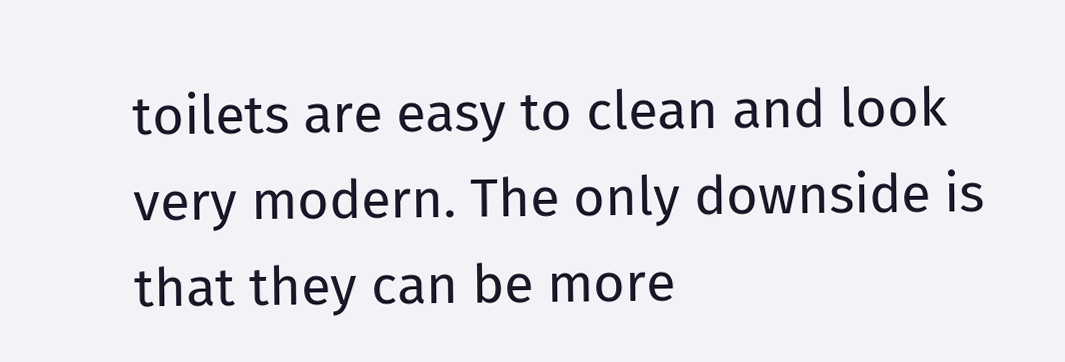toilets are easy to clean and look very modern. The only downside is that they can be more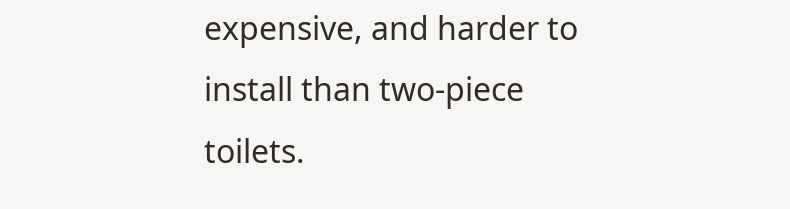expensive, and harder to install than two-piece toilets.